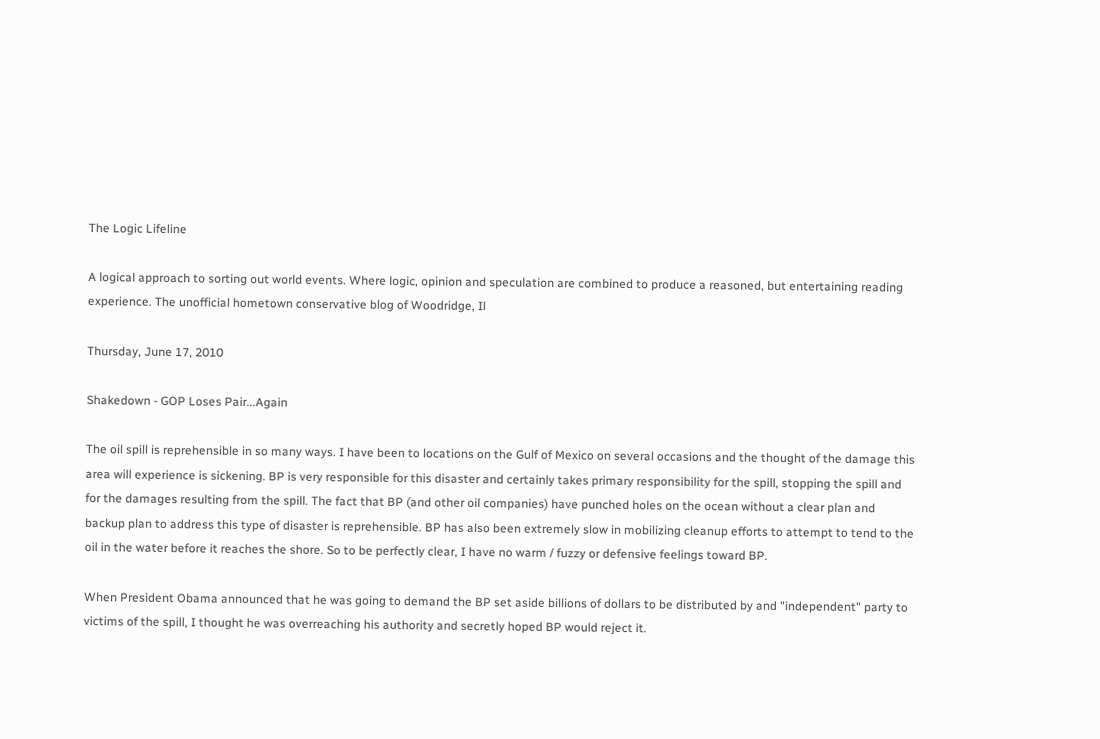The Logic Lifeline

A logical approach to sorting out world events. Where logic, opinion and speculation are combined to produce a reasoned, but entertaining reading experience. The unofficial hometown conservative blog of Woodridge, Il

Thursday, June 17, 2010

Shakedown - GOP Loses Pair...Again

The oil spill is reprehensible in so many ways. I have been to locations on the Gulf of Mexico on several occasions and the thought of the damage this area will experience is sickening. BP is very responsible for this disaster and certainly takes primary responsibility for the spill, stopping the spill and for the damages resulting from the spill. The fact that BP (and other oil companies) have punched holes on the ocean without a clear plan and backup plan to address this type of disaster is reprehensible. BP has also been extremely slow in mobilizing cleanup efforts to attempt to tend to the oil in the water before it reaches the shore. So to be perfectly clear, I have no warm / fuzzy or defensive feelings toward BP.

When President Obama announced that he was going to demand the BP set aside billions of dollars to be distributed by and "independent" party to victims of the spill, I thought he was overreaching his authority and secretly hoped BP would reject it.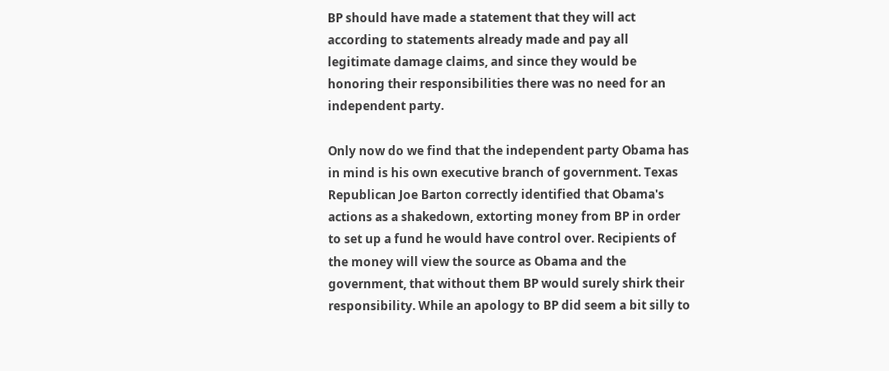BP should have made a statement that they will act according to statements already made and pay all legitimate damage claims, and since they would be honoring their responsibilities there was no need for an independent party.

Only now do we find that the independent party Obama has in mind is his own executive branch of government. Texas Republican Joe Barton correctly identified that Obama's actions as a shakedown, extorting money from BP in order to set up a fund he would have control over. Recipients of the money will view the source as Obama and the government, that without them BP would surely shirk their responsibility. While an apology to BP did seem a bit silly to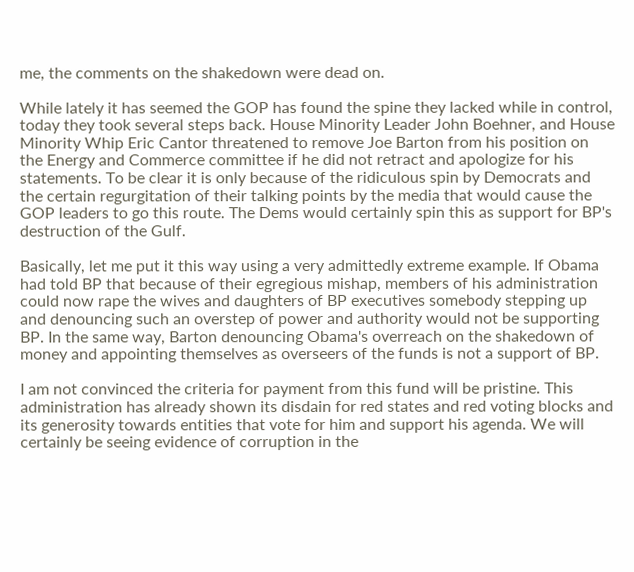me, the comments on the shakedown were dead on.

While lately it has seemed the GOP has found the spine they lacked while in control, today they took several steps back. House Minority Leader John Boehner, and House Minority Whip Eric Cantor threatened to remove Joe Barton from his position on the Energy and Commerce committee if he did not retract and apologize for his statements. To be clear it is only because of the ridiculous spin by Democrats and the certain regurgitation of their talking points by the media that would cause the GOP leaders to go this route. The Dems would certainly spin this as support for BP's destruction of the Gulf.

Basically, let me put it this way using a very admittedly extreme example. If Obama had told BP that because of their egregious mishap, members of his administration could now rape the wives and daughters of BP executives somebody stepping up and denouncing such an overstep of power and authority would not be supporting BP. In the same way, Barton denouncing Obama's overreach on the shakedown of money and appointing themselves as overseers of the funds is not a support of BP.

I am not convinced the criteria for payment from this fund will be pristine. This administration has already shown its disdain for red states and red voting blocks and its generosity towards entities that vote for him and support his agenda. We will certainly be seeing evidence of corruption in the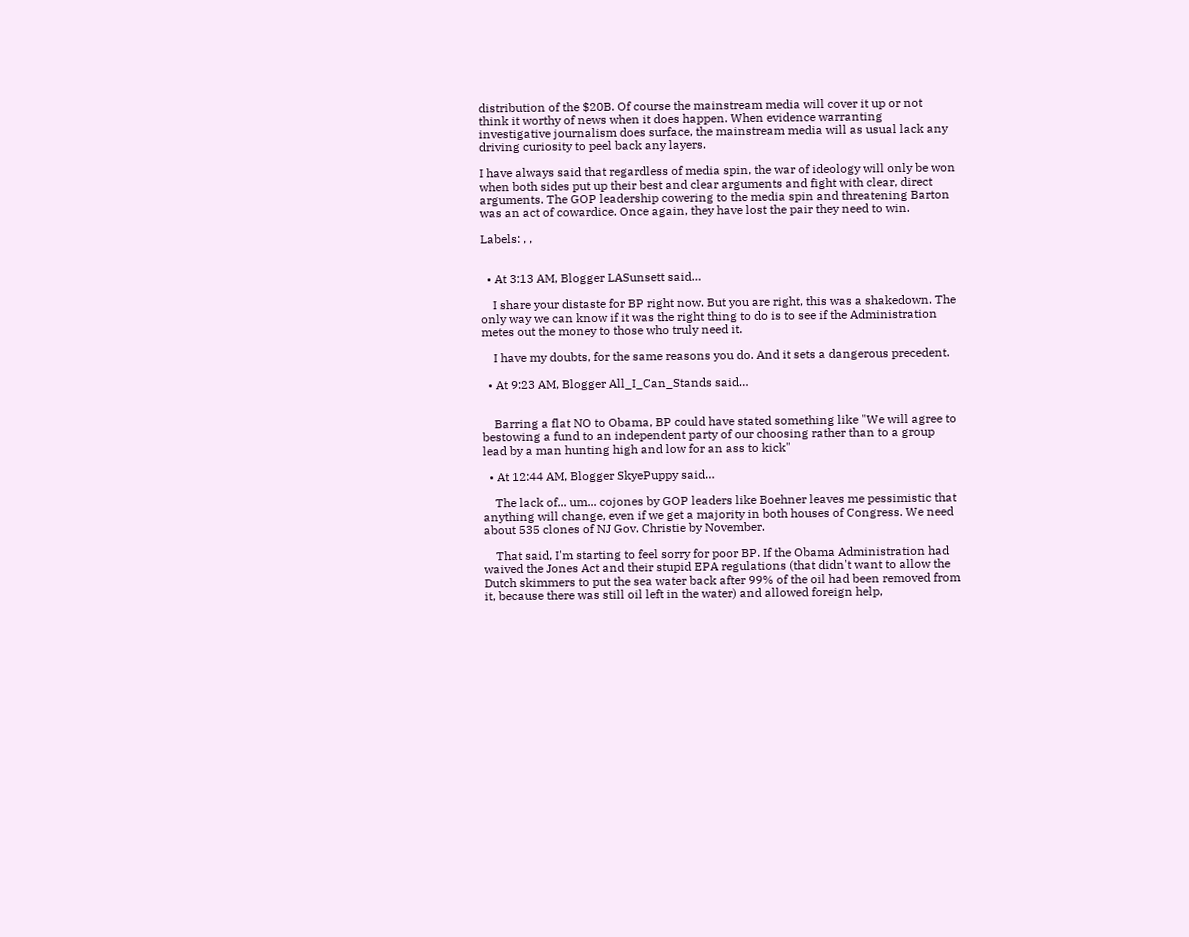distribution of the $20B. Of course the mainstream media will cover it up or not think it worthy of news when it does happen. When evidence warranting investigative journalism does surface, the mainstream media will as usual lack any driving curiosity to peel back any layers.

I have always said that regardless of media spin, the war of ideology will only be won when both sides put up their best and clear arguments and fight with clear, direct arguments. The GOP leadership cowering to the media spin and threatening Barton was an act of cowardice. Once again, they have lost the pair they need to win.

Labels: , ,


  • At 3:13 AM, Blogger LASunsett said…

    I share your distaste for BP right now. But you are right, this was a shakedown. The only way we can know if it was the right thing to do is to see if the Administration metes out the money to those who truly need it.

    I have my doubts, for the same reasons you do. And it sets a dangerous precedent.

  • At 9:23 AM, Blogger All_I_Can_Stands said…


    Barring a flat NO to Obama, BP could have stated something like "We will agree to bestowing a fund to an independent party of our choosing rather than to a group lead by a man hunting high and low for an ass to kick"

  • At 12:44 AM, Blogger SkyePuppy said…

    The lack of... um... cojones by GOP leaders like Boehner leaves me pessimistic that anything will change, even if we get a majority in both houses of Congress. We need about 535 clones of NJ Gov. Christie by November.

    That said, I'm starting to feel sorry for poor BP. If the Obama Administration had waived the Jones Act and their stupid EPA regulations (that didn't want to allow the Dutch skimmers to put the sea water back after 99% of the oil had been removed from it, because there was still oil left in the water) and allowed foreign help,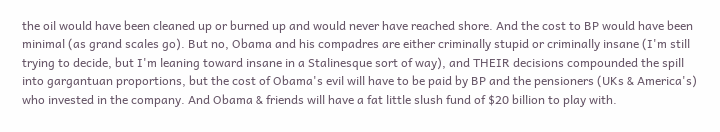the oil would have been cleaned up or burned up and would never have reached shore. And the cost to BP would have been minimal (as grand scales go). But no, Obama and his compadres are either criminally stupid or criminally insane (I'm still trying to decide, but I'm leaning toward insane in a Stalinesque sort of way), and THEIR decisions compounded the spill into gargantuan proportions, but the cost of Obama's evil will have to be paid by BP and the pensioners (UKs & America's) who invested in the company. And Obama & friends will have a fat little slush fund of $20 billion to play with.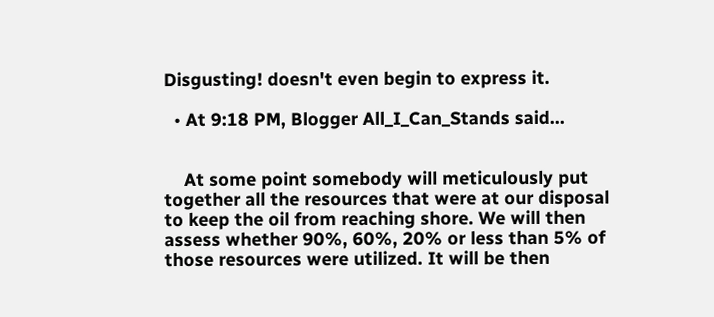Disgusting! doesn't even begin to express it.

  • At 9:18 PM, Blogger All_I_Can_Stands said…


    At some point somebody will meticulously put together all the resources that were at our disposal to keep the oil from reaching shore. We will then assess whether 90%, 60%, 20% or less than 5% of those resources were utilized. It will be then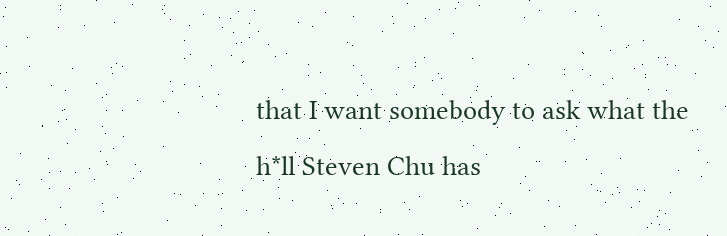that I want somebody to ask what the h*ll Steven Chu has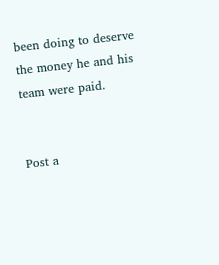been doing to deserve the money he and his team were paid.


Post a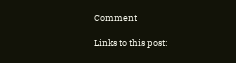Comment

Links to this post: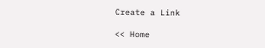Create a Link

<< Home